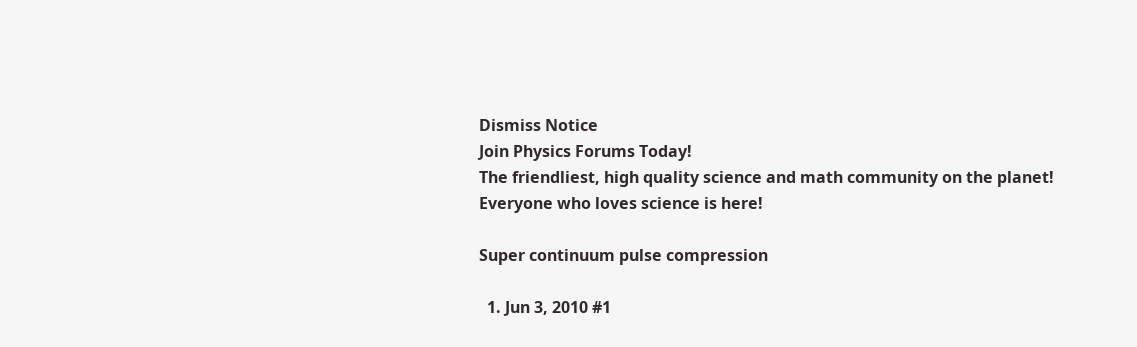Dismiss Notice
Join Physics Forums Today!
The friendliest, high quality science and math community on the planet! Everyone who loves science is here!

Super continuum pulse compression

  1. Jun 3, 2010 #1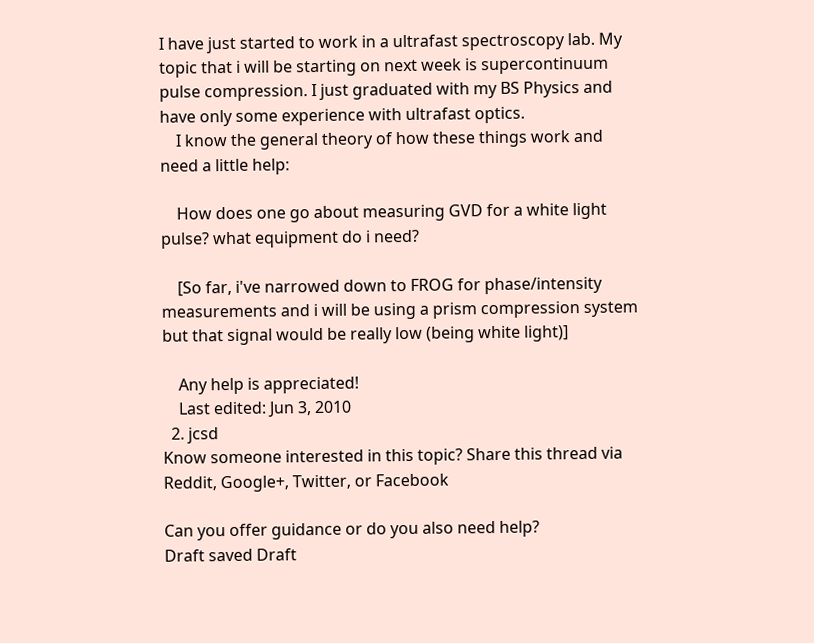I have just started to work in a ultrafast spectroscopy lab. My topic that i will be starting on next week is supercontinuum pulse compression. I just graduated with my BS Physics and have only some experience with ultrafast optics.
    I know the general theory of how these things work and need a little help:

    How does one go about measuring GVD for a white light pulse? what equipment do i need?

    [So far, i've narrowed down to FROG for phase/intensity measurements and i will be using a prism compression system but that signal would be really low (being white light)]

    Any help is appreciated!
    Last edited: Jun 3, 2010
  2. jcsd
Know someone interested in this topic? Share this thread via Reddit, Google+, Twitter, or Facebook

Can you offer guidance or do you also need help?
Draft saved Draft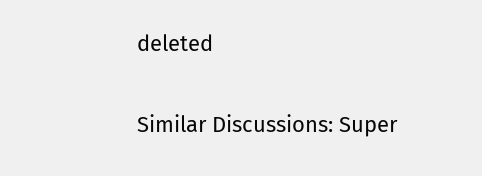deleted

Similar Discussions: Super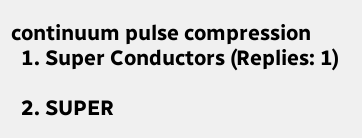continuum pulse compression
  1. Super Conductors (Replies: 1)

  2. SUPER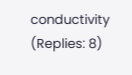conductivity (Replies: 8)